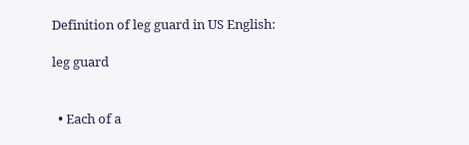Definition of leg guard in US English:

leg guard


  • Each of a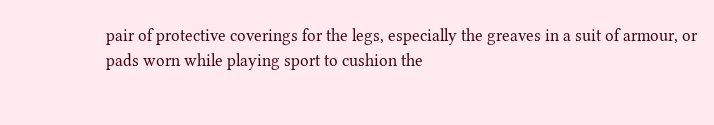pair of protective coverings for the legs, especially the greaves in a suit of armour, or pads worn while playing sport to cushion the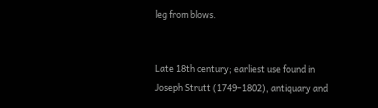leg from blows.


Late 18th century; earliest use found in Joseph Strutt (1749–1802), antiquary and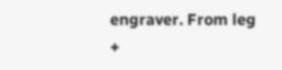engraver. From leg +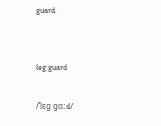guard.


leg guard

/ˈlɛɡ ɡɑːd/